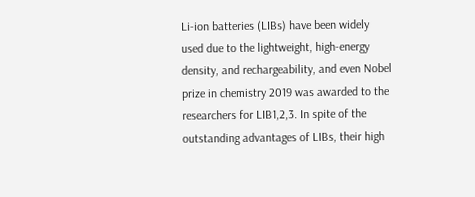Li-ion batteries (LIBs) have been widely used due to the lightweight, high-energy density, and rechargeability, and even Nobel prize in chemistry 2019 was awarded to the researchers for LIB1,2,3. In spite of the outstanding advantages of LIBs, their high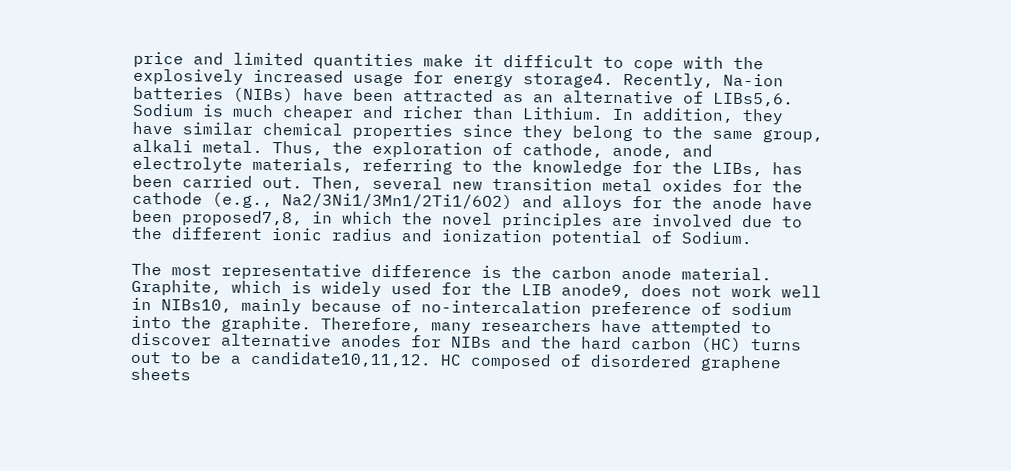price and limited quantities make it difficult to cope with the explosively increased usage for energy storage4. Recently, Na-ion batteries (NIBs) have been attracted as an alternative of LIBs5,6. Sodium is much cheaper and richer than Lithium. In addition, they have similar chemical properties since they belong to the same group, alkali metal. Thus, the exploration of cathode, anode, and electrolyte materials, referring to the knowledge for the LIBs, has been carried out. Then, several new transition metal oxides for the cathode (e.g., Na2/3Ni1/3Mn1/2Ti1/6O2) and alloys for the anode have been proposed7,8, in which the novel principles are involved due to the different ionic radius and ionization potential of Sodium.

The most representative difference is the carbon anode material. Graphite, which is widely used for the LIB anode9, does not work well in NIBs10, mainly because of no-intercalation preference of sodium into the graphite. Therefore, many researchers have attempted to discover alternative anodes for NIBs and the hard carbon (HC) turns out to be a candidate10,11,12. HC composed of disordered graphene sheets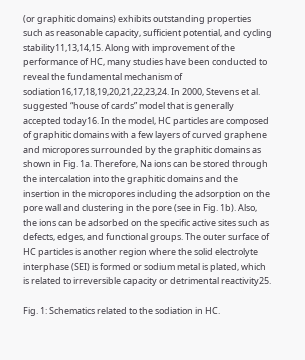(or graphitic domains) exhibits outstanding properties such as reasonable capacity, sufficient potential, and cycling stability11,13,14,15. Along with improvement of the performance of HC, many studies have been conducted to reveal the fundamental mechanism of sodiation16,17,18,19,20,21,22,23,24. In 2000, Stevens et al. suggested “house of cards” model that is generally accepted today16. In the model, HC particles are composed of graphitic domains with a few layers of curved graphene and micropores surrounded by the graphitic domains as shown in Fig. 1a. Therefore, Na ions can be stored through the intercalation into the graphitic domains and the insertion in the micropores including the adsorption on the pore wall and clustering in the pore (see in Fig. 1b). Also, the ions can be adsorbed on the specific active sites such as defects, edges, and functional groups. The outer surface of HC particles is another region where the solid electrolyte interphase (SEI) is formed or sodium metal is plated, which is related to irreversible capacity or detrimental reactivity25.

Fig. 1: Schematics related to the sodiation in HC.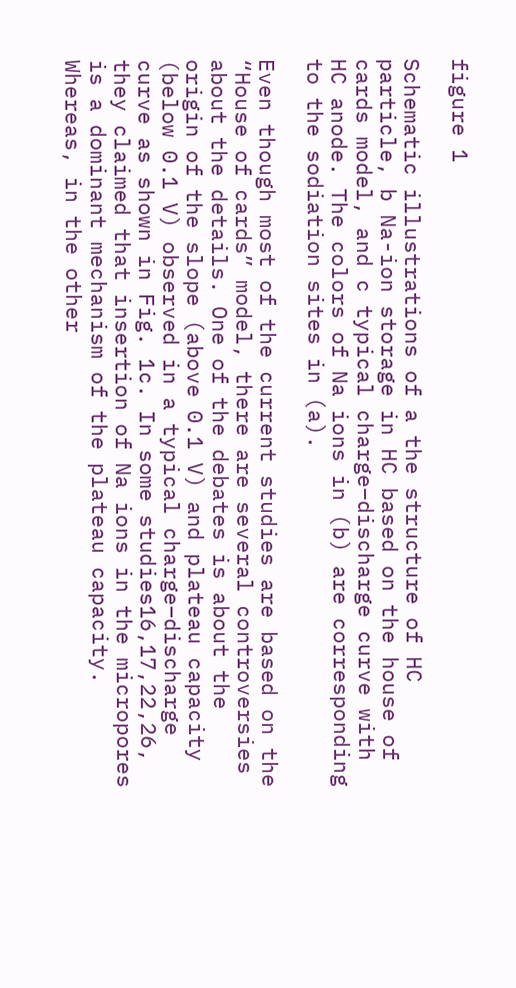figure 1

Schematic illustrations of a the structure of HC particle, b Na-ion storage in HC based on the house of cards model, and c typical charge–discharge curve with HC anode. The colors of Na ions in (b) are corresponding to the sodiation sites in (a).

Even though most of the current studies are based on the “House of cards” model, there are several controversies about the details. One of the debates is about the origin of the slope (above 0.1 V) and plateau capacity (below 0.1 V) observed in a typical charge–discharge curve as shown in Fig. 1c. In some studies16,17,22,26, they claimed that insertion of Na ions in the micropores is a dominant mechanism of the plateau capacity. Whereas, in the other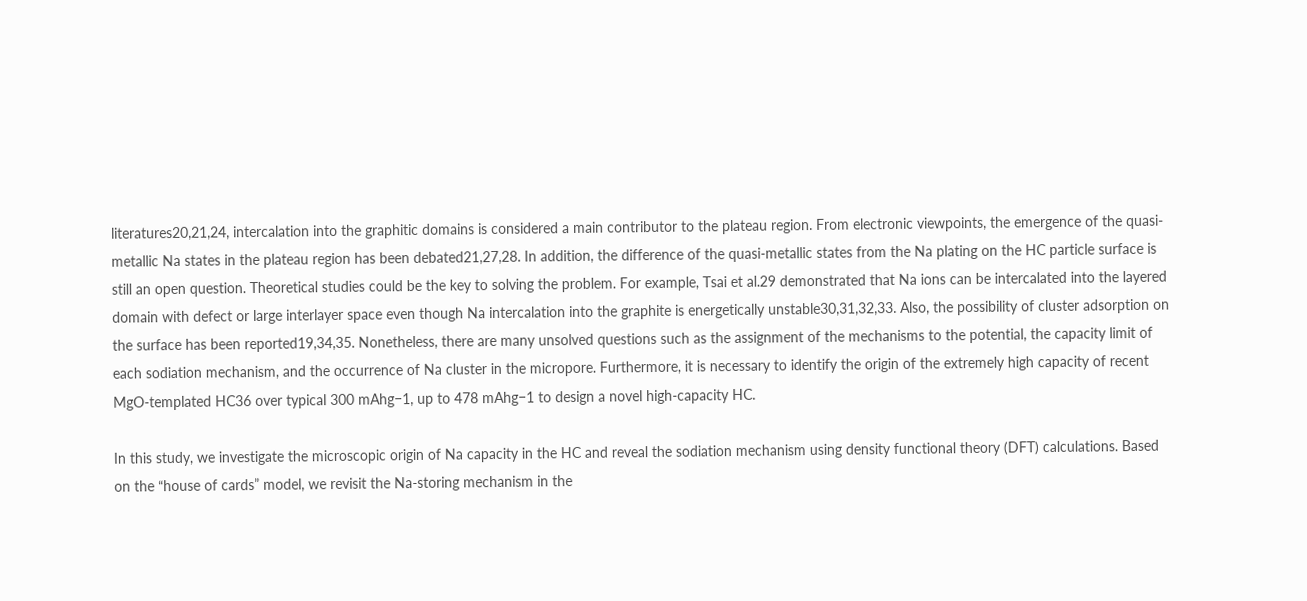literatures20,21,24, intercalation into the graphitic domains is considered a main contributor to the plateau region. From electronic viewpoints, the emergence of the quasi-metallic Na states in the plateau region has been debated21,27,28. In addition, the difference of the quasi-metallic states from the Na plating on the HC particle surface is still an open question. Theoretical studies could be the key to solving the problem. For example, Tsai et al.29 demonstrated that Na ions can be intercalated into the layered domain with defect or large interlayer space even though Na intercalation into the graphite is energetically unstable30,31,32,33. Also, the possibility of cluster adsorption on the surface has been reported19,34,35. Nonetheless, there are many unsolved questions such as the assignment of the mechanisms to the potential, the capacity limit of each sodiation mechanism, and the occurrence of Na cluster in the micropore. Furthermore, it is necessary to identify the origin of the extremely high capacity of recent MgO-templated HC36 over typical 300 mAhg−1, up to 478 mAhg−1 to design a novel high-capacity HC.

In this study, we investigate the microscopic origin of Na capacity in the HC and reveal the sodiation mechanism using density functional theory (DFT) calculations. Based on the “house of cards” model, we revisit the Na-storing mechanism in the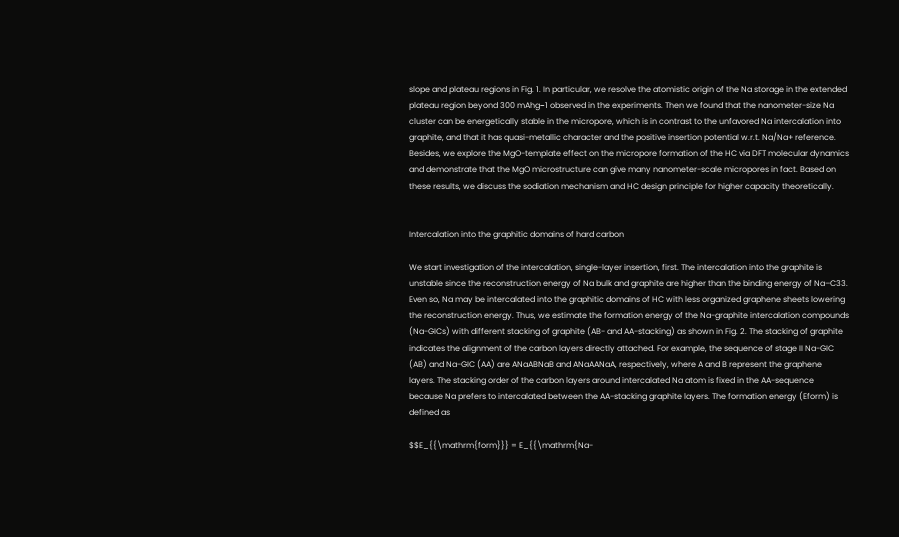slope and plateau regions in Fig. 1. In particular, we resolve the atomistic origin of the Na storage in the extended plateau region beyond 300 mAhg−1 observed in the experiments. Then we found that the nanometer-size Na cluster can be energetically stable in the micropore, which is in contrast to the unfavored Na intercalation into graphite, and that it has quasi-metallic character and the positive insertion potential w.r.t. Na/Na+ reference. Besides, we explore the MgO-template effect on the micropore formation of the HC via DFT molecular dynamics and demonstrate that the MgO microstructure can give many nanometer-scale micropores in fact. Based on these results, we discuss the sodiation mechanism and HC design principle for higher capacity theoretically.


Intercalation into the graphitic domains of hard carbon

We start investigation of the intercalation, single-layer insertion, first. The intercalation into the graphite is unstable since the reconstruction energy of Na bulk and graphite are higher than the binding energy of Na–C33. Even so, Na may be intercalated into the graphitic domains of HC with less organized graphene sheets lowering the reconstruction energy. Thus, we estimate the formation energy of the Na-graphite intercalation compounds (Na-GICs) with different stacking of graphite (AB- and AA-stacking) as shown in Fig. 2. The stacking of graphite indicates the alignment of the carbon layers directly attached. For example, the sequence of stage II Na-GIC (AB) and Na-GIC (AA) are ANaABNaB and ANaAANaA, respectively, where A and B represent the graphene layers. The stacking order of the carbon layers around intercalated Na atom is fixed in the AA-sequence because Na prefers to intercalated between the AA-stacking graphite layers. The formation energy (Eform) is defined as

$$E_{{\mathrm{form}}} = E_{{\mathrm{Na-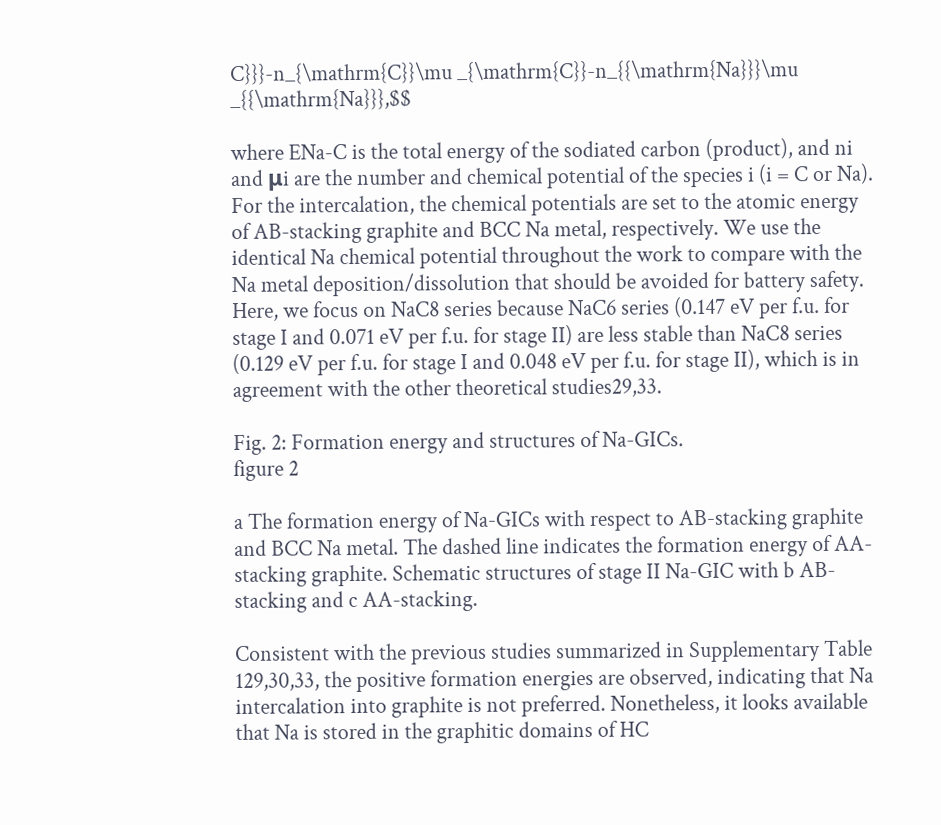C}}}-n_{\mathrm{C}}\mu _{\mathrm{C}}-n_{{\mathrm{Na}}}\mu _{{\mathrm{Na}}},$$

where ENa-C is the total energy of the sodiated carbon (product), and ni and μi are the number and chemical potential of the species i (i = C or Na). For the intercalation, the chemical potentials are set to the atomic energy of AB-stacking graphite and BCC Na metal, respectively. We use the identical Na chemical potential throughout the work to compare with the Na metal deposition/dissolution that should be avoided for battery safety. Here, we focus on NaC8 series because NaC6 series (0.147 eV per f.u. for stage I and 0.071 eV per f.u. for stage II) are less stable than NaC8 series (0.129 eV per f.u. for stage I and 0.048 eV per f.u. for stage II), which is in agreement with the other theoretical studies29,33.

Fig. 2: Formation energy and structures of Na-GICs.
figure 2

a The formation energy of Na-GICs with respect to AB-stacking graphite and BCC Na metal. The dashed line indicates the formation energy of AA-stacking graphite. Schematic structures of stage II Na-GIC with b AB-stacking and c AA-stacking.

Consistent with the previous studies summarized in Supplementary Table 129,30,33, the positive formation energies are observed, indicating that Na intercalation into graphite is not preferred. Nonetheless, it looks available that Na is stored in the graphitic domains of HC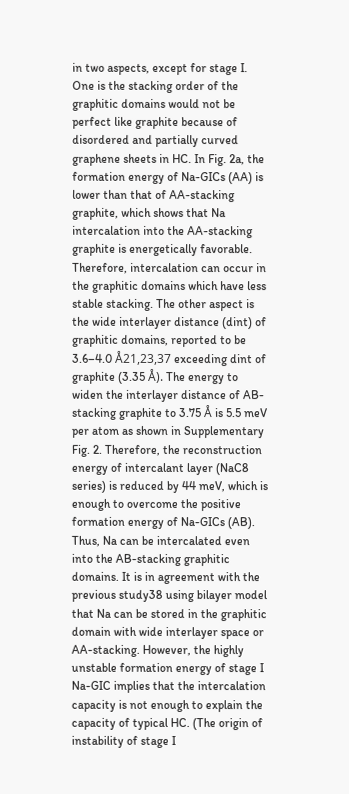in two aspects, except for stage I. One is the stacking order of the graphitic domains would not be perfect like graphite because of disordered and partially curved graphene sheets in HC. In Fig. 2a, the formation energy of Na-GICs (AA) is lower than that of AA-stacking graphite, which shows that Na intercalation into the AA-stacking graphite is energetically favorable. Therefore, intercalation can occur in the graphitic domains which have less stable stacking. The other aspect is the wide interlayer distance (dint) of graphitic domains, reported to be 3.6–4.0 Å21,23,37 exceeding dint of graphite (3.35 Å). The energy to widen the interlayer distance of AB-stacking graphite to 3.75 Å is 5.5 meV per atom as shown in Supplementary Fig. 2. Therefore, the reconstruction energy of intercalant layer (NaC8 series) is reduced by 44 meV, which is enough to overcome the positive formation energy of Na-GICs (AB). Thus, Na can be intercalated even into the AB-stacking graphitic domains. It is in agreement with the previous study38 using bilayer model that Na can be stored in the graphitic domain with wide interlayer space or AA-stacking. However, the highly unstable formation energy of stage I Na-GIC implies that the intercalation capacity is not enough to explain the capacity of typical HC. (The origin of instability of stage I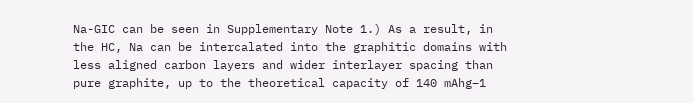Na-GIC can be seen in Supplementary Note 1.) As a result, in the HC, Na can be intercalated into the graphitic domains with less aligned carbon layers and wider interlayer spacing than pure graphite, up to the theoretical capacity of 140 mAhg−1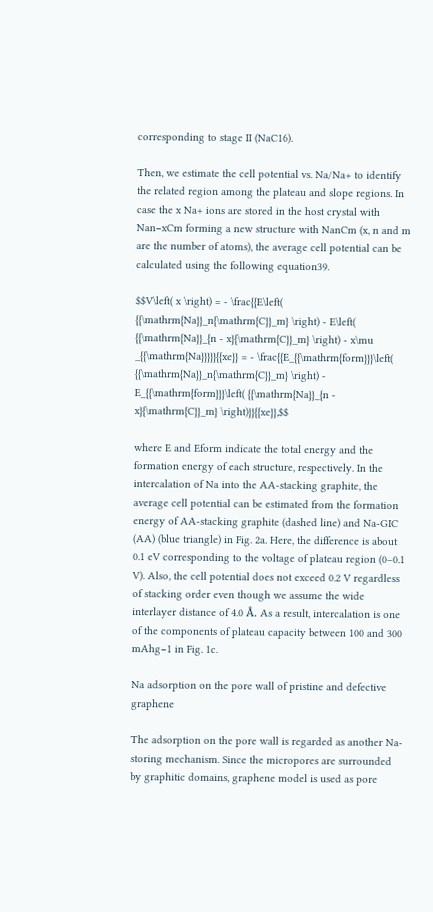corresponding to stage II (NaC16).

Then, we estimate the cell potential vs. Na/Na+ to identify the related region among the plateau and slope regions. In case the x Na+ ions are stored in the host crystal with Nan−xCm forming a new structure with NanCm (x, n and m are the number of atoms), the average cell potential can be calculated using the following equation39.

$$V\left( x \right) = - \frac{{E\left( {{\mathrm{Na}}_n{\mathrm{C}}_m} \right) - E\left( {{\mathrm{Na}}_{n - x}{\mathrm{C}}_m} \right) - x\mu _{{\mathrm{Na}}}}}{{xe}} = - \frac{{E_{{\mathrm{form}}}\left( {{\mathrm{Na}}_n{\mathrm{C}}_m} \right) - E_{{\mathrm{form}}}\left( {{\mathrm{Na}}_{n - x}{\mathrm{C}}_m} \right)}}{{xe}},$$

where E and Eform indicate the total energy and the formation energy of each structure, respectively. In the intercalation of Na into the AA-stacking graphite, the average cell potential can be estimated from the formation energy of AA-stacking graphite (dashed line) and Na-GIC (AA) (blue triangle) in Fig. 2a. Here, the difference is about 0.1 eV corresponding to the voltage of plateau region (0–0.1 V). Also, the cell potential does not exceed 0.2 V regardless of stacking order even though we assume the wide interlayer distance of 4.0 Å. As a result, intercalation is one of the components of plateau capacity between 100 and 300 mAhg−1 in Fig. 1c.

Na adsorption on the pore wall of pristine and defective graphene

The adsorption on the pore wall is regarded as another Na-storing mechanism. Since the micropores are surrounded by graphitic domains, graphene model is used as pore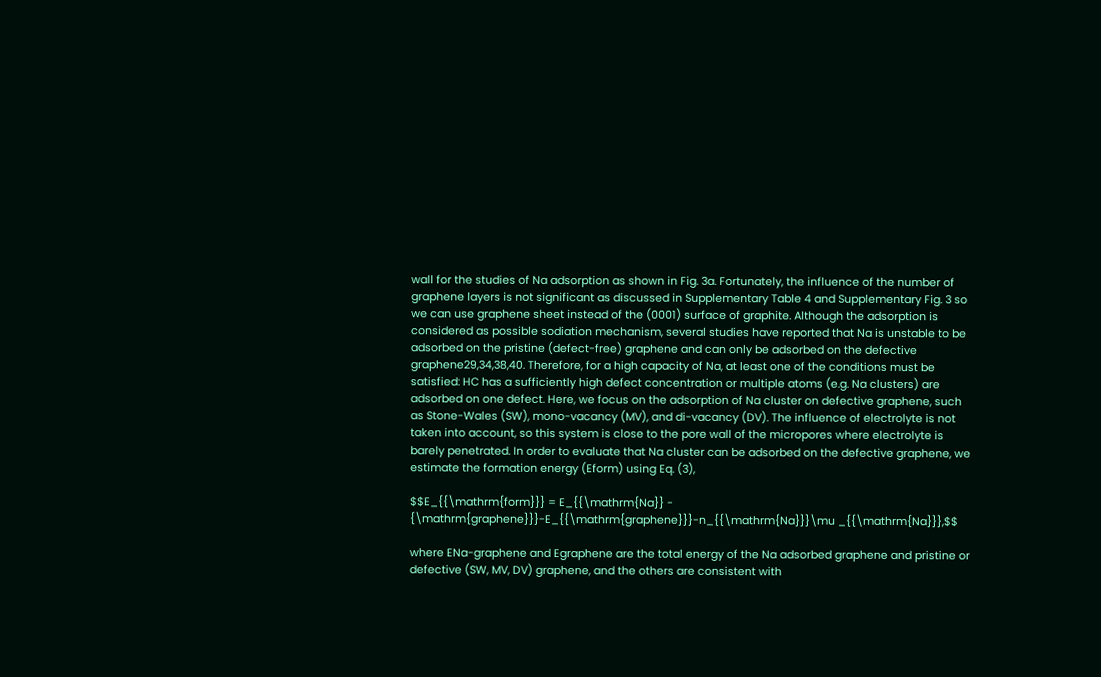wall for the studies of Na adsorption as shown in Fig. 3a. Fortunately, the influence of the number of graphene layers is not significant as discussed in Supplementary Table 4 and Supplementary Fig. 3 so we can use graphene sheet instead of the (0001) surface of graphite. Although the adsorption is considered as possible sodiation mechanism, several studies have reported that Na is unstable to be adsorbed on the pristine (defect-free) graphene and can only be adsorbed on the defective graphene29,34,38,40. Therefore, for a high capacity of Na, at least one of the conditions must be satisfied: HC has a sufficiently high defect concentration or multiple atoms (e.g. Na clusters) are adsorbed on one defect. Here, we focus on the adsorption of Na cluster on defective graphene, such as Stone-Wales (SW), mono-vacancy (MV), and di-vacancy (DV). The influence of electrolyte is not taken into account, so this system is close to the pore wall of the micropores where electrolyte is barely penetrated. In order to evaluate that Na cluster can be adsorbed on the defective graphene, we estimate the formation energy (Eform) using Eq. (3),

$$E_{{\mathrm{form}}} = E_{{\mathrm{Na}} - {\mathrm{graphene}}}-E_{{\mathrm{graphene}}}-n_{{\mathrm{Na}}}\mu _{{\mathrm{Na}}},$$

where ENa-graphene and Egraphene are the total energy of the Na adsorbed graphene and pristine or defective (SW, MV, DV) graphene, and the others are consistent with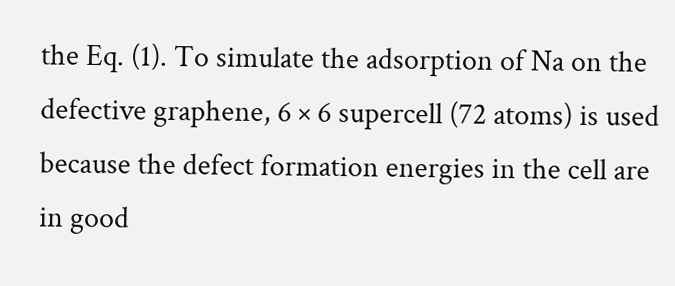the Eq. (1). To simulate the adsorption of Na on the defective graphene, 6 × 6 supercell (72 atoms) is used because the defect formation energies in the cell are in good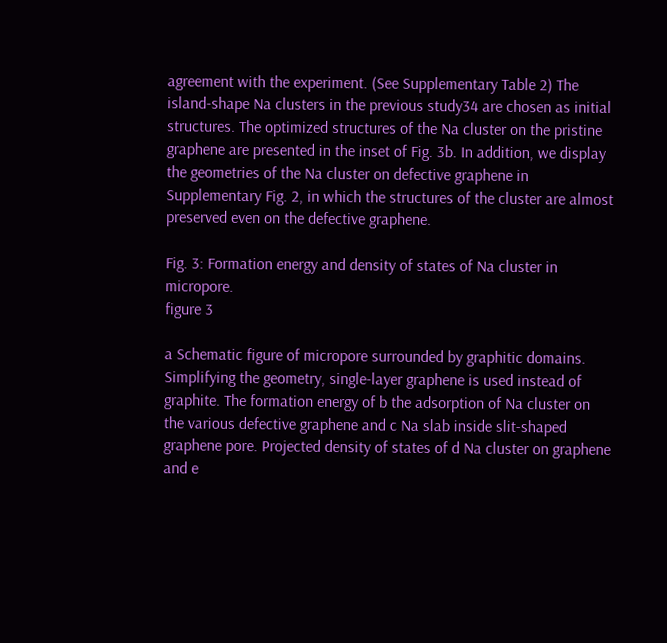agreement with the experiment. (See Supplementary Table 2) The island-shape Na clusters in the previous study34 are chosen as initial structures. The optimized structures of the Na cluster on the pristine graphene are presented in the inset of Fig. 3b. In addition, we display the geometries of the Na cluster on defective graphene in Supplementary Fig. 2, in which the structures of the cluster are almost preserved even on the defective graphene.

Fig. 3: Formation energy and density of states of Na cluster in micropore.
figure 3

a Schematic figure of micropore surrounded by graphitic domains. Simplifying the geometry, single-layer graphene is used instead of graphite. The formation energy of b the adsorption of Na cluster on the various defective graphene and c Na slab inside slit-shaped graphene pore. Projected density of states of d Na cluster on graphene and e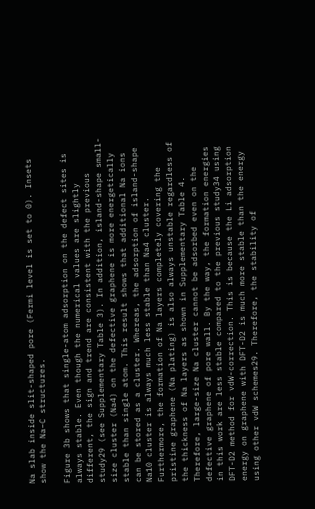Na slab inside slit-shaped pore (Fermi level is set to 0). Insets show the Na–C structures.

Figure 3b shows that single-atom adsorption on the defect sites is always stable. Even though the numerical values are slightly different, the sign and trend are consistent with the previous study29 (see Supplementary Table 3). In addition, island-shape small-size cluster (Na4) on the defective graphene is more energetically stable than single atom. This result shows that additional Na ions can be stored as a cluster. Whereas, the adsorption of island-shape Na10 cluster is always much less stable than Na4 cluster. Furthermore, the formation of Na layers completely covering the pristine graphene (Na plating) is also always unstable regardless of the thickness of Na layers as shown in Supplementary Table 4. Therefore, large-size Na cluster cannot be adsorbed even on the defective graphene of pore wall. By the way, the formation energies in this work are less stable compared to the previous study34 using DFT-D2 method for vdW-correction. This is because the Li adsorption energy on graphene with DFT-D2 is much more stable than the energy using other vdW schemes29. Therefore, the stability of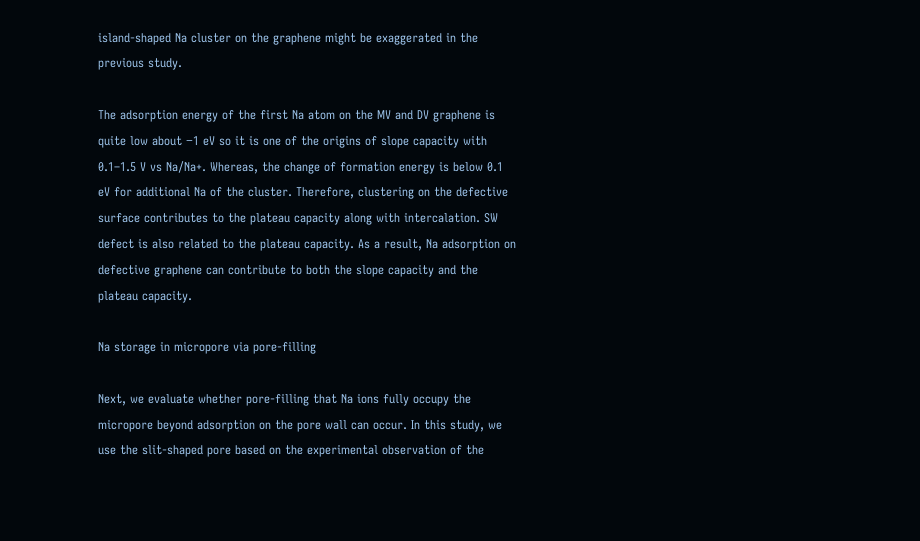island-shaped Na cluster on the graphene might be exaggerated in the previous study.

The adsorption energy of the first Na atom on the MV and DV graphene is quite low about −1 eV so it is one of the origins of slope capacity with 0.1–1.5 V vs Na/Na+. Whereas, the change of formation energy is below 0.1 eV for additional Na of the cluster. Therefore, clustering on the defective surface contributes to the plateau capacity along with intercalation. SW defect is also related to the plateau capacity. As a result, Na adsorption on defective graphene can contribute to both the slope capacity and the plateau capacity.

Na storage in micropore via pore-filling

Next, we evaluate whether pore-filling that Na ions fully occupy the micropore beyond adsorption on the pore wall can occur. In this study, we use the slit-shaped pore based on the experimental observation of the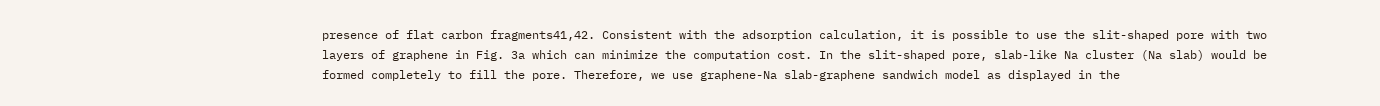presence of flat carbon fragments41,42. Consistent with the adsorption calculation, it is possible to use the slit-shaped pore with two layers of graphene in Fig. 3a which can minimize the computation cost. In the slit-shaped pore, slab-like Na cluster (Na slab) would be formed completely to fill the pore. Therefore, we use graphene-Na slab-graphene sandwich model as displayed in the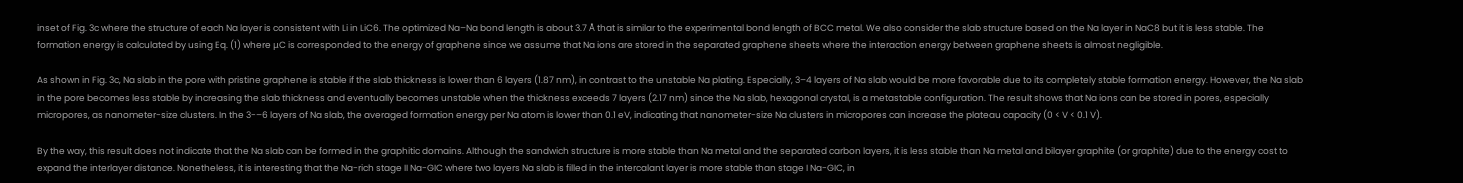inset of Fig. 3c where the structure of each Na layer is consistent with Li in LiC6. The optimized Na–Na bond length is about 3.7 Å that is similar to the experimental bond length of BCC metal. We also consider the slab structure based on the Na layer in NaC8 but it is less stable. The formation energy is calculated by using Eq. (1) where μC is corresponded to the energy of graphene since we assume that Na ions are stored in the separated graphene sheets where the interaction energy between graphene sheets is almost negligible.

As shown in Fig. 3c, Na slab in the pore with pristine graphene is stable if the slab thickness is lower than 6 layers (1.87 nm), in contrast to the unstable Na plating. Especially, 3–4 layers of Na slab would be more favorable due to its completely stable formation energy. However, the Na slab in the pore becomes less stable by increasing the slab thickness and eventually becomes unstable when the thickness exceeds 7 layers (2.17 nm) since the Na slab, hexagonal crystal, is a metastable configuration. The result shows that Na ions can be stored in pores, especially micropores, as nanometer-size clusters. In the 3-–6 layers of Na slab, the averaged formation energy per Na atom is lower than 0.1 eV, indicating that nanometer-size Na clusters in micropores can increase the plateau capacity (0 < V < 0.1 V).

By the way, this result does not indicate that the Na slab can be formed in the graphitic domains. Although the sandwich structure is more stable than Na metal and the separated carbon layers, it is less stable than Na metal and bilayer graphite (or graphite) due to the energy cost to expand the interlayer distance. Nonetheless, it is interesting that the Na-rich stage II Na-GIC where two layers Na slab is filled in the intercalant layer is more stable than stage I Na-GIC, in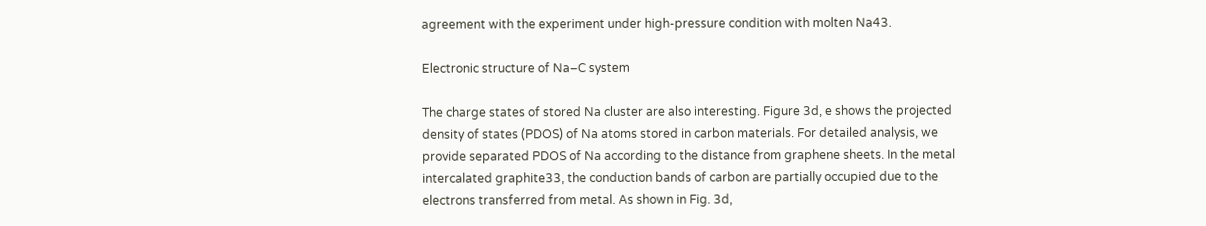agreement with the experiment under high-pressure condition with molten Na43.

Electronic structure of Na–C system

The charge states of stored Na cluster are also interesting. Figure 3d, e shows the projected density of states (PDOS) of Na atoms stored in carbon materials. For detailed analysis, we provide separated PDOS of Na according to the distance from graphene sheets. In the metal intercalated graphite33, the conduction bands of carbon are partially occupied due to the electrons transferred from metal. As shown in Fig. 3d,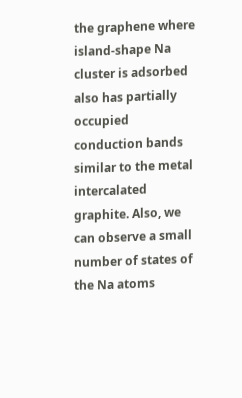the graphene where island-shape Na cluster is adsorbed also has partially occupied conduction bands similar to the metal intercalated graphite. Also, we can observe a small number of states of the Na atoms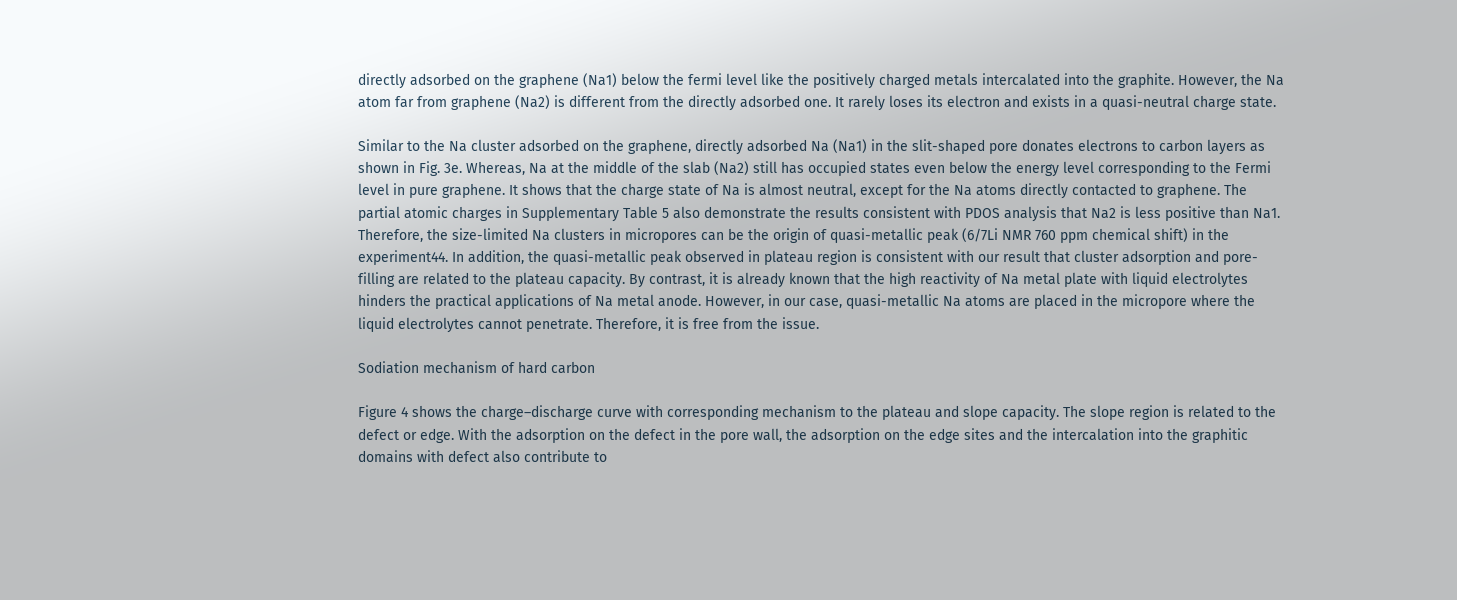directly adsorbed on the graphene (Na1) below the fermi level like the positively charged metals intercalated into the graphite. However, the Na atom far from graphene (Na2) is different from the directly adsorbed one. It rarely loses its electron and exists in a quasi-neutral charge state.

Similar to the Na cluster adsorbed on the graphene, directly adsorbed Na (Na1) in the slit-shaped pore donates electrons to carbon layers as shown in Fig. 3e. Whereas, Na at the middle of the slab (Na2) still has occupied states even below the energy level corresponding to the Fermi level in pure graphene. It shows that the charge state of Na is almost neutral, except for the Na atoms directly contacted to graphene. The partial atomic charges in Supplementary Table 5 also demonstrate the results consistent with PDOS analysis that Na2 is less positive than Na1. Therefore, the size-limited Na clusters in micropores can be the origin of quasi-metallic peak (6/7Li NMR 760 ppm chemical shift) in the experiment44. In addition, the quasi-metallic peak observed in plateau region is consistent with our result that cluster adsorption and pore-filling are related to the plateau capacity. By contrast, it is already known that the high reactivity of Na metal plate with liquid electrolytes hinders the practical applications of Na metal anode. However, in our case, quasi-metallic Na atoms are placed in the micropore where the liquid electrolytes cannot penetrate. Therefore, it is free from the issue.

Sodiation mechanism of hard carbon

Figure 4 shows the charge–discharge curve with corresponding mechanism to the plateau and slope capacity. The slope region is related to the defect or edge. With the adsorption on the defect in the pore wall, the adsorption on the edge sites and the intercalation into the graphitic domains with defect also contribute to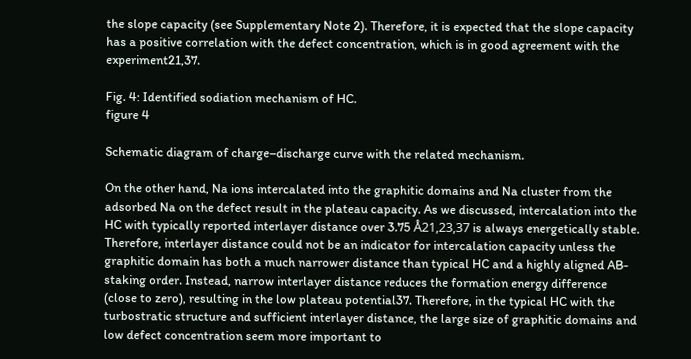the slope capacity (see Supplementary Note 2). Therefore, it is expected that the slope capacity has a positive correlation with the defect concentration, which is in good agreement with the experiment21,37.

Fig. 4: Identified sodiation mechanism of HC.
figure 4

Schematic diagram of charge–discharge curve with the related mechanism.

On the other hand, Na ions intercalated into the graphitic domains and Na cluster from the adsorbed Na on the defect result in the plateau capacity. As we discussed, intercalation into the HC with typically reported interlayer distance over 3.75 Å21,23,37 is always energetically stable. Therefore, interlayer distance could not be an indicator for intercalation capacity unless the graphitic domain has both a much narrower distance than typical HC and a highly aligned AB-staking order. Instead, narrow interlayer distance reduces the formation energy difference (close to zero), resulting in the low plateau potential37. Therefore, in the typical HC with the turbostratic structure and sufficient interlayer distance, the large size of graphitic domains and low defect concentration seem more important to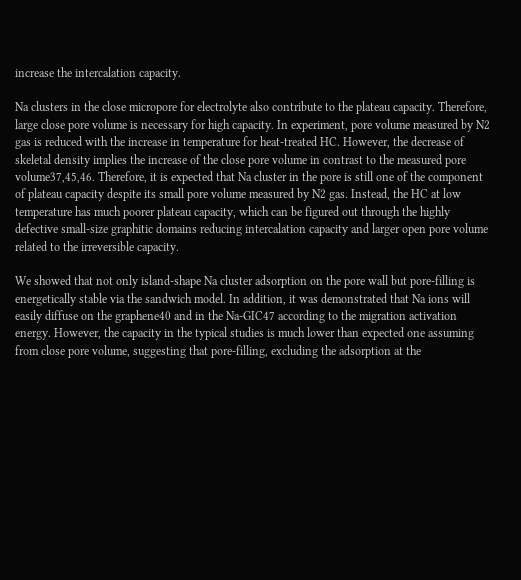increase the intercalation capacity.

Na clusters in the close micropore for electrolyte also contribute to the plateau capacity. Therefore, large close pore volume is necessary for high capacity. In experiment, pore volume measured by N2 gas is reduced with the increase in temperature for heat-treated HC. However, the decrease of skeletal density implies the increase of the close pore volume in contrast to the measured pore volume37,45,46. Therefore, it is expected that Na cluster in the pore is still one of the component of plateau capacity despite its small pore volume measured by N2 gas. Instead, the HC at low temperature has much poorer plateau capacity, which can be figured out through the highly defective small-size graphitic domains reducing intercalation capacity and larger open pore volume related to the irreversible capacity.

We showed that not only island-shape Na cluster adsorption on the pore wall but pore-filling is energetically stable via the sandwich model. In addition, it was demonstrated that Na ions will easily diffuse on the graphene40 and in the Na-GIC47 according to the migration activation energy. However, the capacity in the typical studies is much lower than expected one assuming from close pore volume, suggesting that pore-filling, excluding the adsorption at the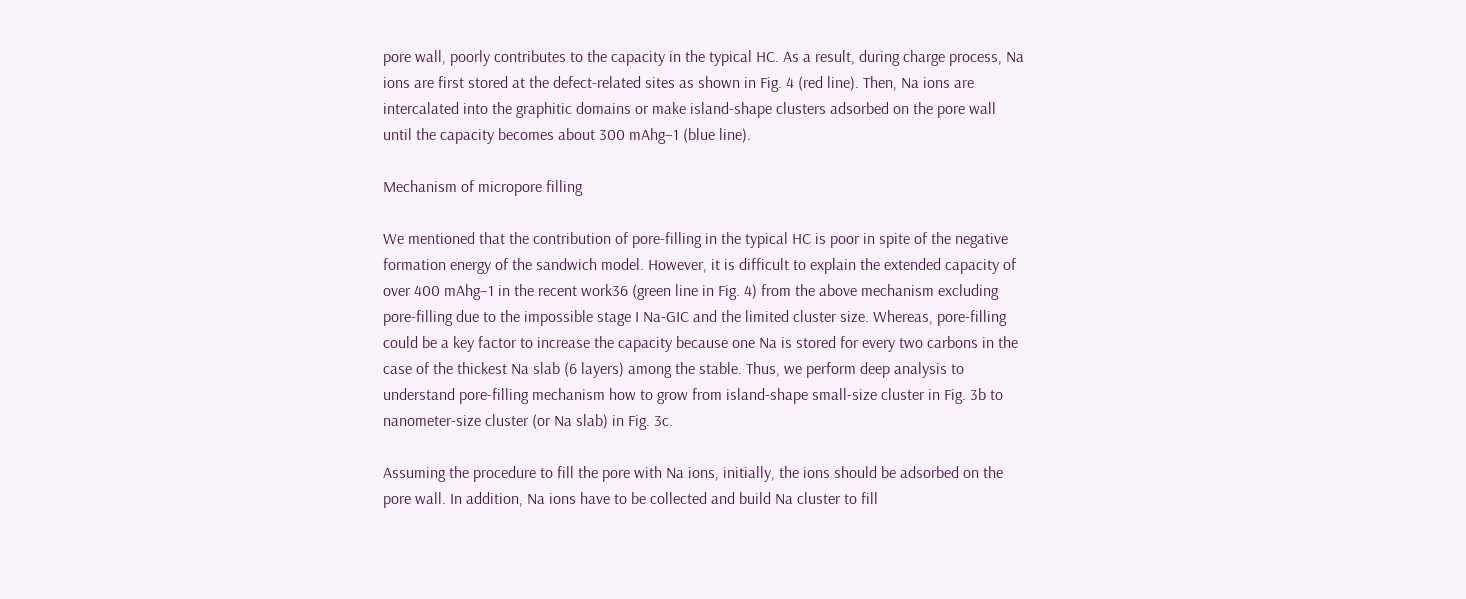pore wall, poorly contributes to the capacity in the typical HC. As a result, during charge process, Na ions are first stored at the defect-related sites as shown in Fig. 4 (red line). Then, Na ions are intercalated into the graphitic domains or make island-shape clusters adsorbed on the pore wall until the capacity becomes about 300 mAhg−1 (blue line).

Mechanism of micropore filling

We mentioned that the contribution of pore-filling in the typical HC is poor in spite of the negative formation energy of the sandwich model. However, it is difficult to explain the extended capacity of over 400 mAhg−1 in the recent work36 (green line in Fig. 4) from the above mechanism excluding pore-filling due to the impossible stage I Na-GIC and the limited cluster size. Whereas, pore-filling could be a key factor to increase the capacity because one Na is stored for every two carbons in the case of the thickest Na slab (6 layers) among the stable. Thus, we perform deep analysis to understand pore-filling mechanism how to grow from island-shape small-size cluster in Fig. 3b to nanometer-size cluster (or Na slab) in Fig. 3c.

Assuming the procedure to fill the pore with Na ions, initially, the ions should be adsorbed on the pore wall. In addition, Na ions have to be collected and build Na cluster to fill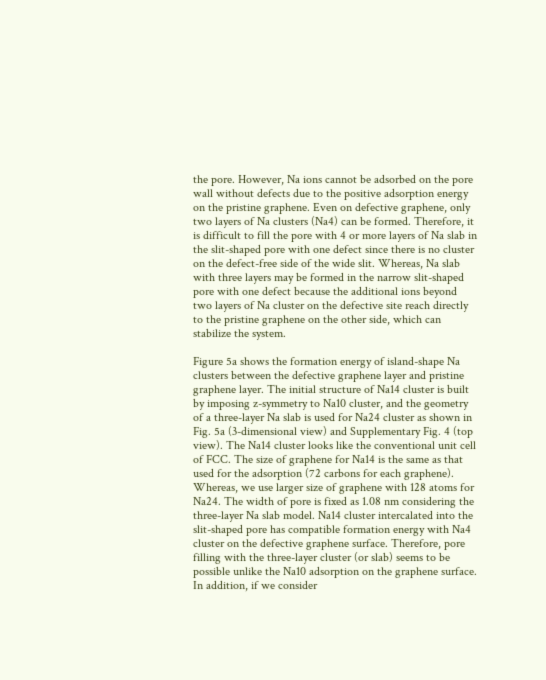the pore. However, Na ions cannot be adsorbed on the pore wall without defects due to the positive adsorption energy on the pristine graphene. Even on defective graphene, only two layers of Na clusters (Na4) can be formed. Therefore, it is difficult to fill the pore with 4 or more layers of Na slab in the slit-shaped pore with one defect since there is no cluster on the defect-free side of the wide slit. Whereas, Na slab with three layers may be formed in the narrow slit-shaped pore with one defect because the additional ions beyond two layers of Na cluster on the defective site reach directly to the pristine graphene on the other side, which can stabilize the system.

Figure 5a shows the formation energy of island-shape Na clusters between the defective graphene layer and pristine graphene layer. The initial structure of Na14 cluster is built by imposing z-symmetry to Na10 cluster, and the geometry of a three-layer Na slab is used for Na24 cluster as shown in Fig. 5a (3-dimensional view) and Supplementary Fig. 4 (top view). The Na14 cluster looks like the conventional unit cell of FCC. The size of graphene for Na14 is the same as that used for the adsorption (72 carbons for each graphene). Whereas, we use larger size of graphene with 128 atoms for Na24. The width of pore is fixed as 1.08 nm considering the three-layer Na slab model. Na14 cluster intercalated into the slit-shaped pore has compatible formation energy with Na4 cluster on the defective graphene surface. Therefore, pore filling with the three-layer cluster (or slab) seems to be possible unlike the Na10 adsorption on the graphene surface. In addition, if we consider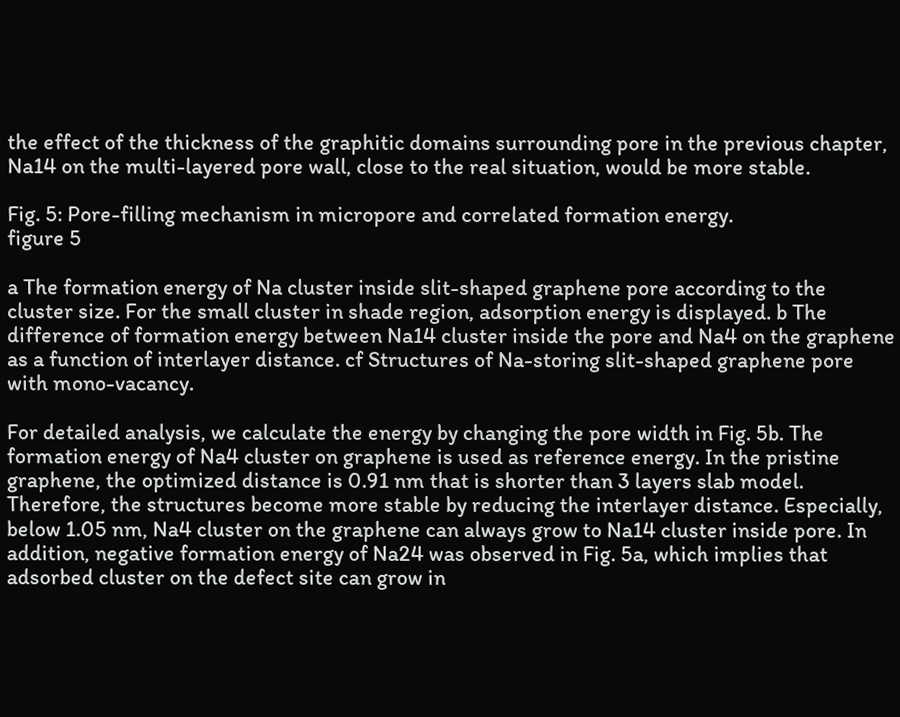the effect of the thickness of the graphitic domains surrounding pore in the previous chapter, Na14 on the multi-layered pore wall, close to the real situation, would be more stable.

Fig. 5: Pore-filling mechanism in micropore and correlated formation energy.
figure 5

a The formation energy of Na cluster inside slit-shaped graphene pore according to the cluster size. For the small cluster in shade region, adsorption energy is displayed. b The difference of formation energy between Na14 cluster inside the pore and Na4 on the graphene as a function of interlayer distance. cf Structures of Na-storing slit-shaped graphene pore with mono-vacancy.

For detailed analysis, we calculate the energy by changing the pore width in Fig. 5b. The formation energy of Na4 cluster on graphene is used as reference energy. In the pristine graphene, the optimized distance is 0.91 nm that is shorter than 3 layers slab model. Therefore, the structures become more stable by reducing the interlayer distance. Especially, below 1.05 nm, Na4 cluster on the graphene can always grow to Na14 cluster inside pore. In addition, negative formation energy of Na24 was observed in Fig. 5a, which implies that adsorbed cluster on the defect site can grow in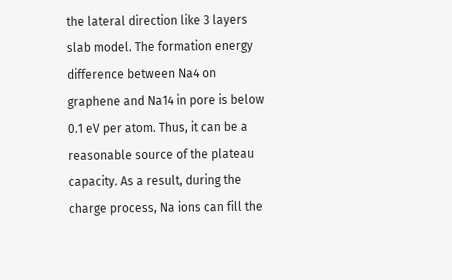the lateral direction like 3 layers slab model. The formation energy difference between Na4 on graphene and Na14 in pore is below 0.1 eV per atom. Thus, it can be a reasonable source of the plateau capacity. As a result, during the charge process, Na ions can fill the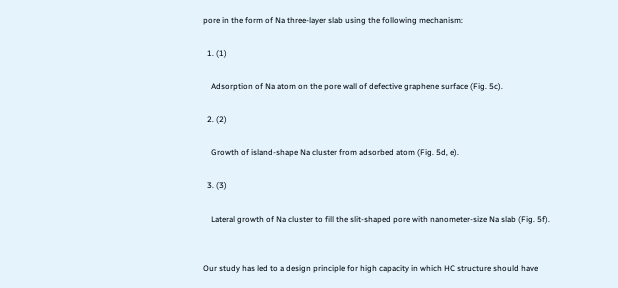pore in the form of Na three-layer slab using the following mechanism:

  1. (1)

    Adsorption of Na atom on the pore wall of defective graphene surface (Fig. 5c).

  2. (2)

    Growth of island-shape Na cluster from adsorbed atom (Fig. 5d, e).

  3. (3)

    Lateral growth of Na cluster to fill the slit-shaped pore with nanometer-size Na slab (Fig. 5f).


Our study has led to a design principle for high capacity in which HC structure should have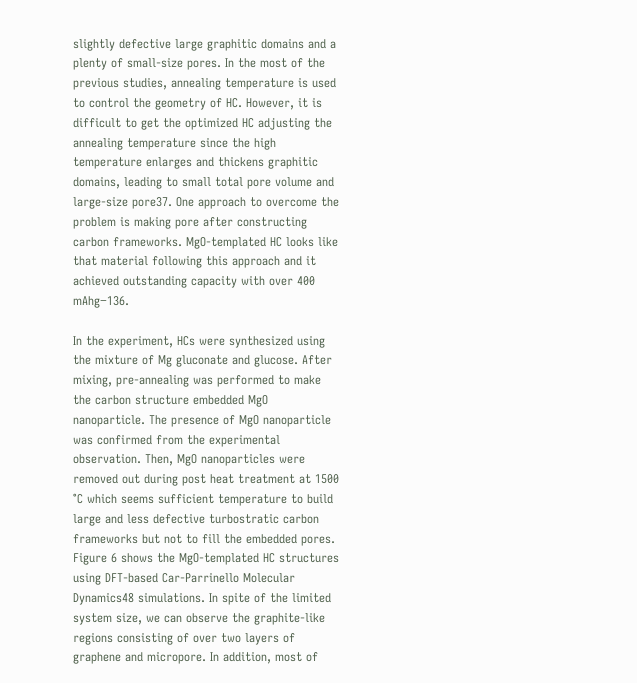slightly defective large graphitic domains and a plenty of small-size pores. In the most of the previous studies, annealing temperature is used to control the geometry of HC. However, it is difficult to get the optimized HC adjusting the annealing temperature since the high temperature enlarges and thickens graphitic domains, leading to small total pore volume and large-size pore37. One approach to overcome the problem is making pore after constructing carbon frameworks. MgO-templated HC looks like that material following this approach and it achieved outstanding capacity with over 400 mAhg−136.

In the experiment, HCs were synthesized using the mixture of Mg gluconate and glucose. After mixing, pre-annealing was performed to make the carbon structure embedded MgO nanoparticle. The presence of MgO nanoparticle was confirmed from the experimental observation. Then, MgO nanoparticles were removed out during post heat treatment at 1500 °C which seems sufficient temperature to build large and less defective turbostratic carbon frameworks but not to fill the embedded pores. Figure 6 shows the MgO-templated HC structures using DFT-based Car-Parrinello Molecular Dynamics48 simulations. In spite of the limited system size, we can observe the graphite-like regions consisting of over two layers of graphene and micropore. In addition, most of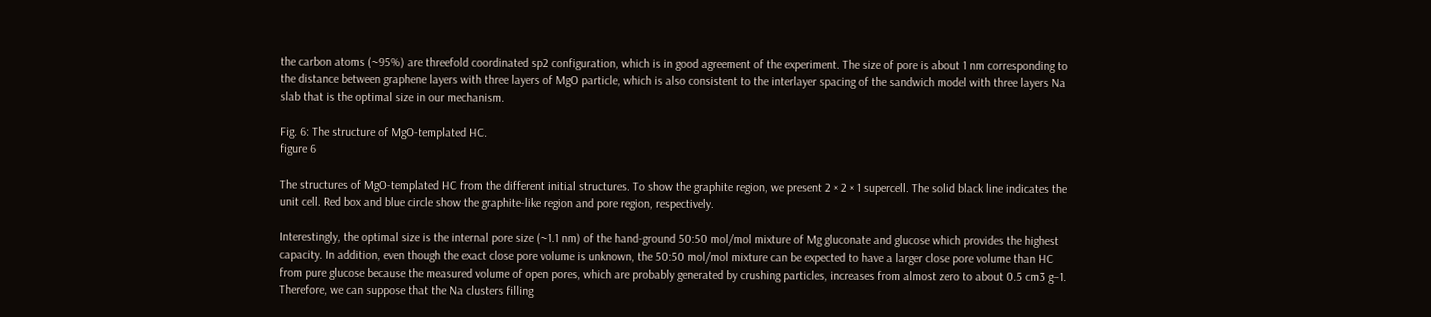the carbon atoms (~95%) are threefold coordinated sp2 configuration, which is in good agreement of the experiment. The size of pore is about 1 nm corresponding to the distance between graphene layers with three layers of MgO particle, which is also consistent to the interlayer spacing of the sandwich model with three layers Na slab that is the optimal size in our mechanism.

Fig. 6: The structure of MgO-templated HC.
figure 6

The structures of MgO-templated HC from the different initial structures. To show the graphite region, we present 2 × 2 × 1 supercell. The solid black line indicates the unit cell. Red box and blue circle show the graphite-like region and pore region, respectively.

Interestingly, the optimal size is the internal pore size (~1.1 nm) of the hand-ground 50:50 mol/mol mixture of Mg gluconate and glucose which provides the highest capacity. In addition, even though the exact close pore volume is unknown, the 50:50 mol/mol mixture can be expected to have a larger close pore volume than HC from pure glucose because the measured volume of open pores, which are probably generated by crushing particles, increases from almost zero to about 0.5 cm3 g−1. Therefore, we can suppose that the Na clusters filling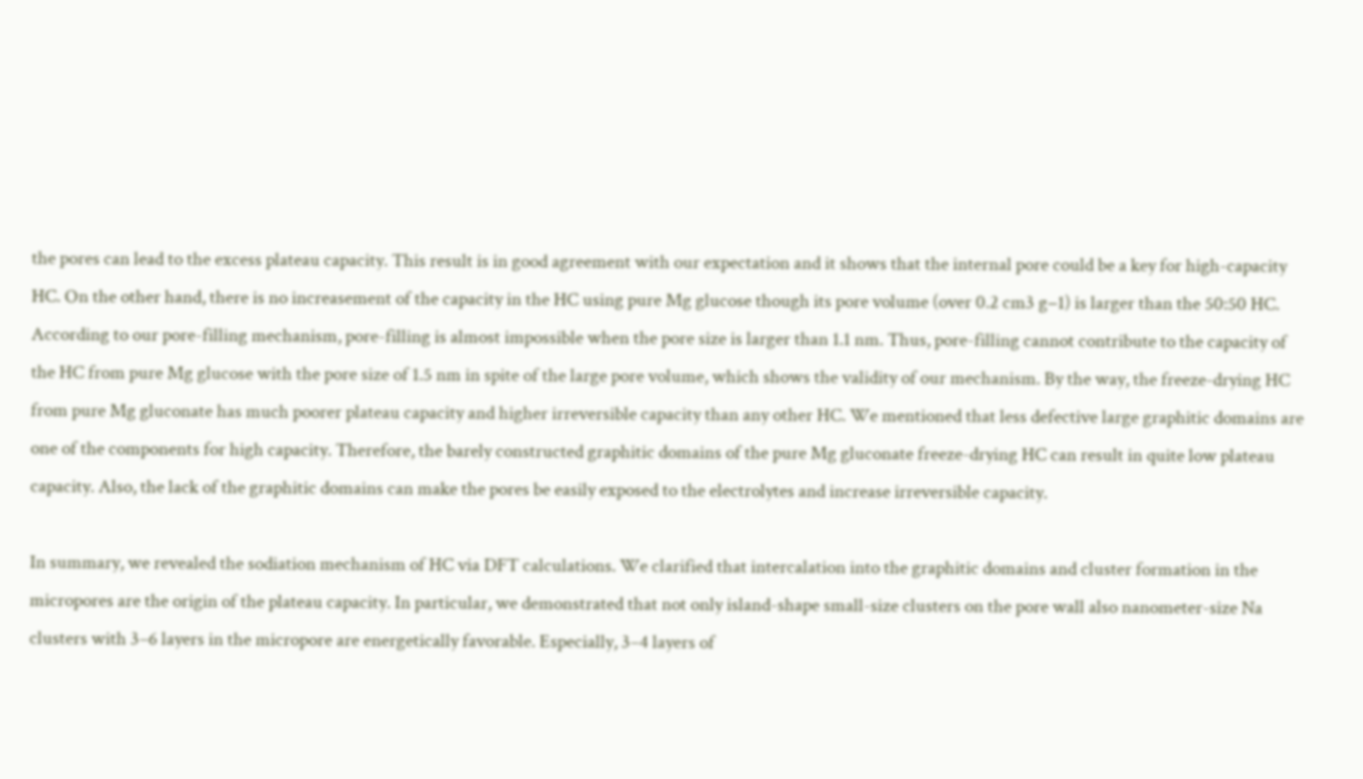the pores can lead to the excess plateau capacity. This result is in good agreement with our expectation and it shows that the internal pore could be a key for high-capacity HC. On the other hand, there is no increasement of the capacity in the HC using pure Mg glucose though its pore volume (over 0.2 cm3 g−1) is larger than the 50:50 HC. According to our pore-filling mechanism, pore-filling is almost impossible when the pore size is larger than 1.1 nm. Thus, pore-filling cannot contribute to the capacity of the HC from pure Mg glucose with the pore size of 1.5 nm in spite of the large pore volume, which shows the validity of our mechanism. By the way, the freeze-drying HC from pure Mg gluconate has much poorer plateau capacity and higher irreversible capacity than any other HC. We mentioned that less defective large graphitic domains are one of the components for high capacity. Therefore, the barely constructed graphitic domains of the pure Mg gluconate freeze-drying HC can result in quite low plateau capacity. Also, the lack of the graphitic domains can make the pores be easily exposed to the electrolytes and increase irreversible capacity.

In summary, we revealed the sodiation mechanism of HC via DFT calculations. We clarified that intercalation into the graphitic domains and cluster formation in the micropores are the origin of the plateau capacity. In particular, we demonstrated that not only island-shape small-size clusters on the pore wall also nanometer-size Na clusters with 3–6 layers in the micropore are energetically favorable. Especially, 3–4 layers of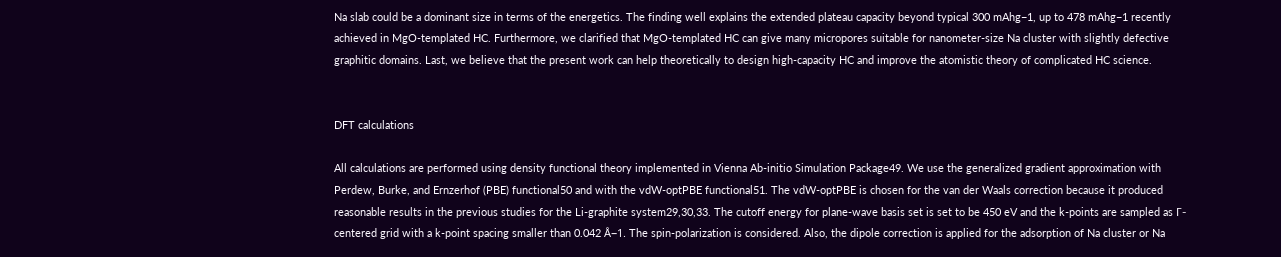Na slab could be a dominant size in terms of the energetics. The finding well explains the extended plateau capacity beyond typical 300 mAhg−1, up to 478 mAhg−1 recently achieved in MgO-templated HC. Furthermore, we clarified that MgO-templated HC can give many micropores suitable for nanometer-size Na cluster with slightly defective graphitic domains. Last, we believe that the present work can help theoretically to design high-capacity HC and improve the atomistic theory of complicated HC science.


DFT calculations

All calculations are performed using density functional theory implemented in Vienna Ab-initio Simulation Package49. We use the generalized gradient approximation with Perdew, Burke, and Ernzerhof (PBE) functional50 and with the vdW-optPBE functional51. The vdW-optPBE is chosen for the van der Waals correction because it produced reasonable results in the previous studies for the Li-graphite system29,30,33. The cutoff energy for plane-wave basis set is set to be 450 eV and the k-points are sampled as Γ-centered grid with a k-point spacing smaller than 0.042 Å−1. The spin-polarization is considered. Also, the dipole correction is applied for the adsorption of Na cluster or Na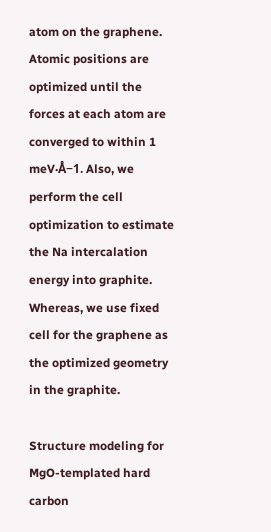atom on the graphene. Atomic positions are optimized until the forces at each atom are converged to within 1 meV·Å−1. Also, we perform the cell optimization to estimate the Na intercalation energy into graphite. Whereas, we use fixed cell for the graphene as the optimized geometry in the graphite.

Structure modeling for MgO-templated hard carbon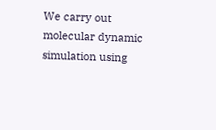We carry out molecular dynamic simulation using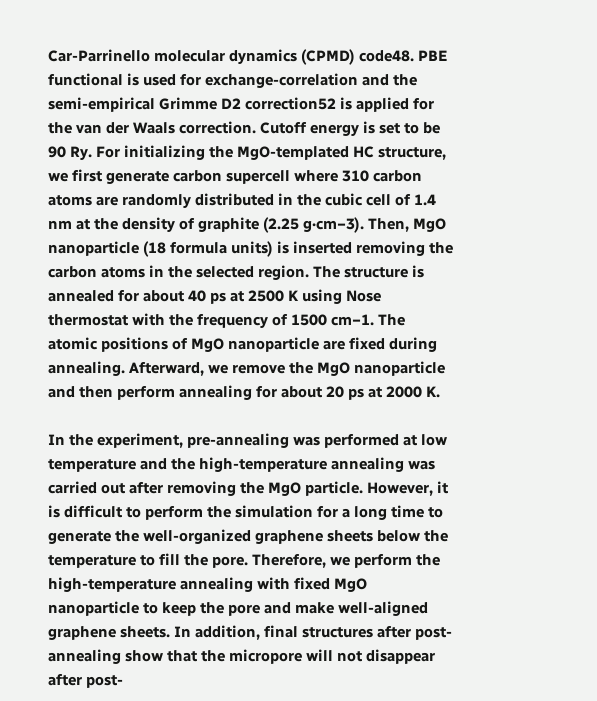Car-Parrinello molecular dynamics (CPMD) code48. PBE functional is used for exchange-correlation and the semi-empirical Grimme D2 correction52 is applied for the van der Waals correction. Cutoff energy is set to be 90 Ry. For initializing the MgO-templated HC structure, we first generate carbon supercell where 310 carbon atoms are randomly distributed in the cubic cell of 1.4 nm at the density of graphite (2.25 g·cm−3). Then, MgO nanoparticle (18 formula units) is inserted removing the carbon atoms in the selected region. The structure is annealed for about 40 ps at 2500 K using Nose thermostat with the frequency of 1500 cm−1. The atomic positions of MgO nanoparticle are fixed during annealing. Afterward, we remove the MgO nanoparticle and then perform annealing for about 20 ps at 2000 K.

In the experiment, pre-annealing was performed at low temperature and the high-temperature annealing was carried out after removing the MgO particle. However, it is difficult to perform the simulation for a long time to generate the well-organized graphene sheets below the temperature to fill the pore. Therefore, we perform the high-temperature annealing with fixed MgO nanoparticle to keep the pore and make well-aligned graphene sheets. In addition, final structures after post-annealing show that the micropore will not disappear after post-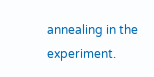annealing in the experiment.